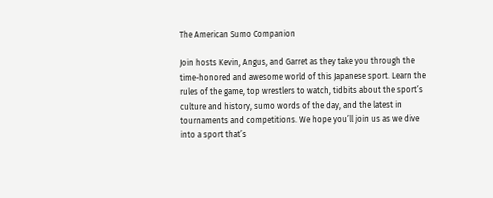The American Sumo Companion

Join hosts Kevin, Angus, and Garret as they take you through the time-honored and awesome world of this Japanese sport. Learn the rules of the game, top wrestlers to watch, tidbits about the sport’s culture and history, sumo words of the day, and the latest in tournaments and competitions. We hope you’ll join us as we dive into a sport that’s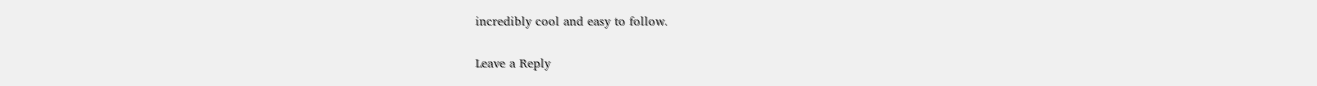incredibly cool and easy to follow.

Leave a Reply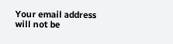Your email address will not be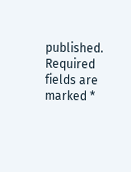published. Required fields are marked *